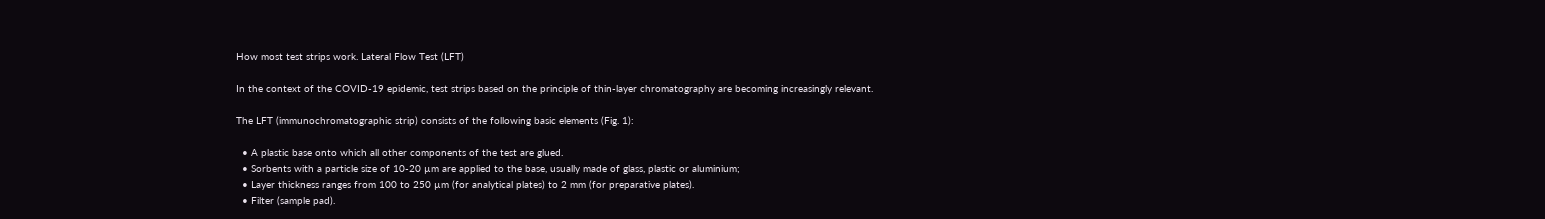How most test strips work. Lateral Flow Test (LFT)

In the context of the COVID-19 epidemic, test strips based on the principle of thin-layer chromatography are becoming increasingly relevant.

The LFT (immunochromatographic strip) consists of the following basic elements (Fig. 1):

  • A plastic base onto which all other components of the test are glued.
  • Sorbents with a particle size of 10-20 µm are applied to the base, usually made of glass, plastic or aluminium;
  • Layer thickness ranges from 100 to 250 µm (for analytical plates) to 2 mm (for preparative plates).
  • Filter (sample pad).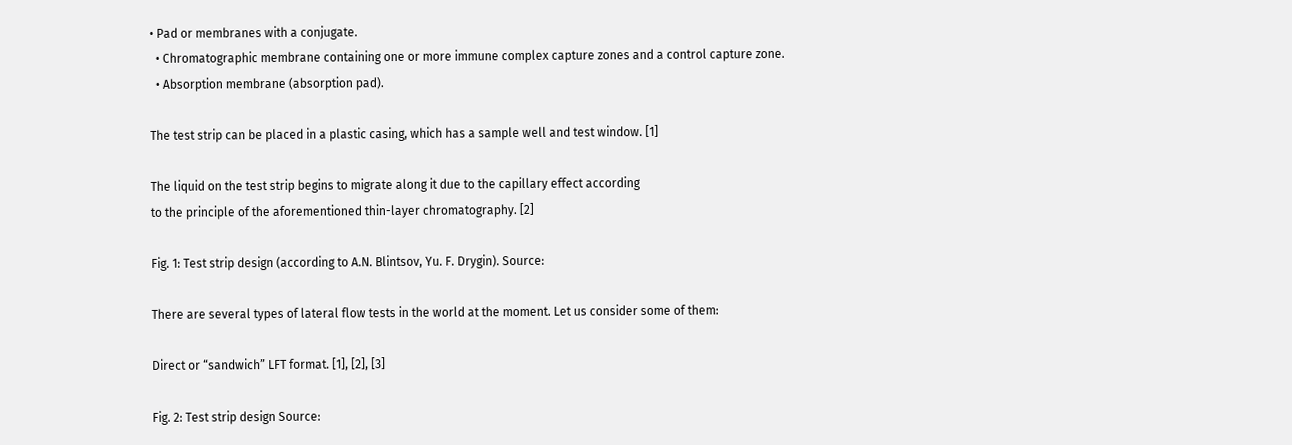• Pad or membranes with a conjugate.
  • Chromatographic membrane containing one or more immune complex capture zones and a control capture zone.
  • Absorption membrane (absorption pad).

The test strip can be placed in a plastic casing, which has a sample well and test window. [1]

The liquid on the test strip begins to migrate along it due to the capillary effect according
to the principle of the aforementioned thin-layer chromatography. [2]

Fig. 1: Test strip design (according to A.N. Blintsov, Yu. F. Drygin). Source:

There are several types of lateral flow tests in the world at the moment. Let us consider some of them:

Direct or “sandwich” LFT format. [1], [2], [3]

Fig. 2: Test strip design Source: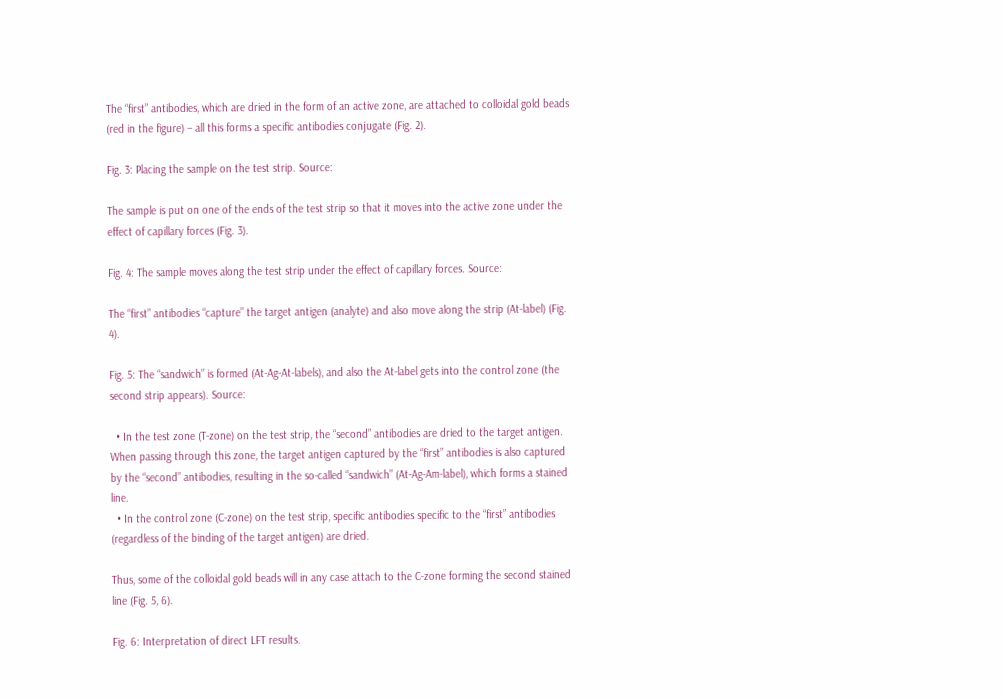The “first” antibodies, which are dried in the form of an active zone, are attached to colloidal gold beads (red in the figure) – all this forms a specific antibodies conjugate (Fig. 2).

Fig. 3: Placing the sample on the test strip. Source:

The sample is put on one of the ends of the test strip so that it moves into the active zone under the effect of capillary forces (Fig. 3).

Fig. 4: The sample moves along the test strip under the effect of capillary forces. Source:

The “first” antibodies “capture” the target antigen (analyte) and also move along the strip (At-label) (Fig. 4).

Fig. 5: The “sandwich” is formed (At-Ag-At-labels), and also the At-label gets into the control zone (the second strip appears). Source:

  • In the test zone (T-zone) on the test strip, the “second” antibodies are dried to the target antigen. When passing through this zone, the target antigen captured by the “first” antibodies is also captured by the “second” antibodies, resulting in the so-called “sandwich” (At-Ag-Am-label), which forms a stained line.
  • In the control zone (C-zone) on the test strip, specific antibodies specific to the “first” antibodies (regardless of the binding of the target antigen) are dried.

Thus, some of the colloidal gold beads will in any case attach to the C-zone forming the second stained line (Fig. 5, 6).

Fig. 6: Interpretation of direct LFT results.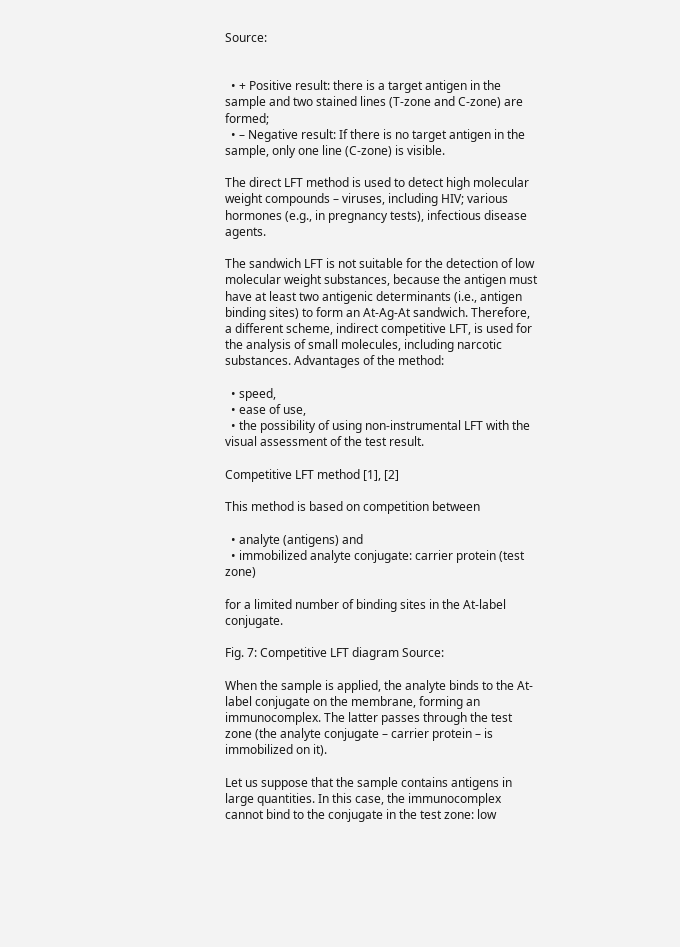Source:


  • + Positive result: there is a target antigen in the sample and two stained lines (T-zone and C-zone) are formed;
  • – Negative result: If there is no target antigen in the sample, only one line (C-zone) is visible.

The direct LFT method is used to detect high molecular weight compounds – viruses, including HIV; various hormones (e.g., in pregnancy tests), infectious disease agents.

The sandwich LFT is not suitable for the detection of low molecular weight substances, because the antigen must have at least two antigenic determinants (i.e., antigen binding sites) to form an At-Ag-At sandwich. Therefore, a different scheme, indirect competitive LFT, is used for the analysis of small molecules, including narcotic substances. Advantages of the method:

  • speed,
  • ease of use,
  • the possibility of using non-instrumental LFT with the visual assessment of the test result.

Competitive LFT method [1], [2]

This method is based on competition between

  • analyte (antigens) and
  • immobilized analyte conjugate: carrier protein (test zone)

for a limited number of binding sites in the At-label conjugate.

Fig. 7: Competitive LFT diagram Source:

When the sample is applied, the analyte binds to the At-label conjugate on the membrane, forming an immunocomplex. The latter passes through the test zone (the analyte conjugate – carrier protein – is immobilized on it).

Let us suppose that the sample contains antigens in large quantities. In this case, the immunocomplex cannot bind to the conjugate in the test zone: low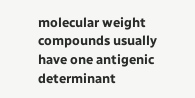molecular weight compounds usually have one antigenic determinant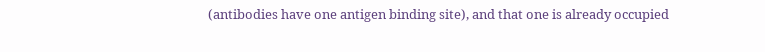(antibodies have one antigen binding site), and that one is already occupied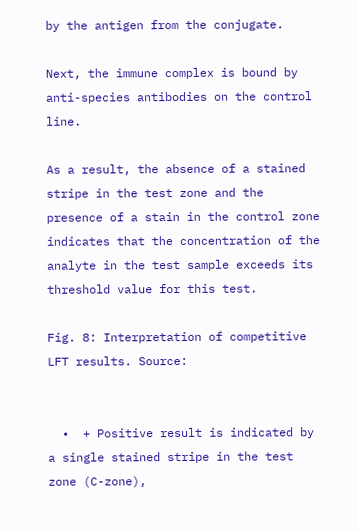by the antigen from the conjugate.

Next, the immune complex is bound by anti-species antibodies on the control line.

As a result, the absence of a stained stripe in the test zone and the presence of a stain in the control zone indicates that the concentration of the analyte in the test sample exceeds its threshold value for this test.

Fig. 8: Interpretation of competitive LFT results. Source:


  •  + Positive result is indicated by a single stained stripe in the test zone (C-zone),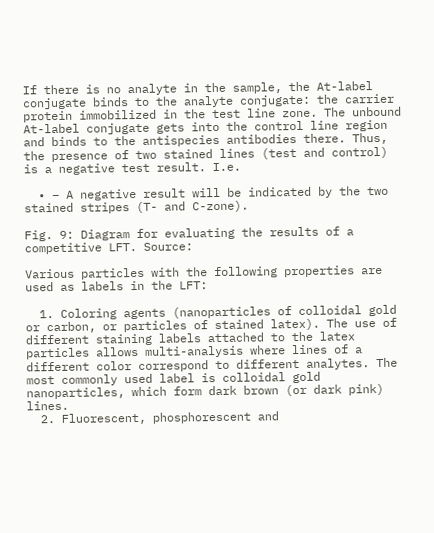If there is no analyte in the sample, the At-label conjugate binds to the analyte conjugate: the carrier protein immobilized in the test line zone. The unbound At-label conjugate gets into the control line region and binds to the antispecies antibodies there. Thus, the presence of two stained lines (test and control) is a negative test result. I.e.

  • – A negative result will be indicated by the two stained stripes (T- and C-zone).

Fig. 9: Diagram for evaluating the results of a competitive LFT. Source:

Various particles with the following properties are used as labels in the LFT:

  1. Coloring agents (nanoparticles of colloidal gold or carbon, or particles of stained latex). The use of different staining labels attached to the latex particles allows multi-analysis where lines of a different color correspond to different analytes. The most commonly used label is colloidal gold nanoparticles, which form dark brown (or dark pink) lines.
  2. Fluorescent, phosphorescent and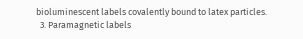bioluminescent labels covalently bound to latex particles.
  3. Paramagnetic labels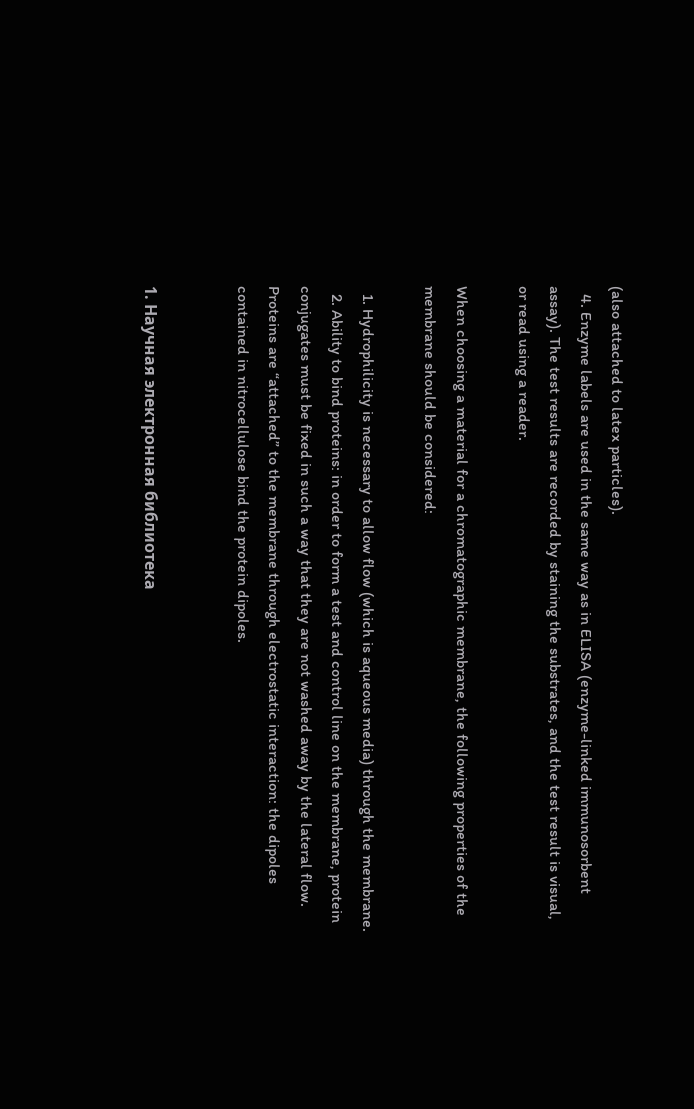(also attached to latex particles).
  4. Enzyme labels are used in the same way as in ELISA (enzyme-linked immunosorbent assay). The test results are recorded by staining the substrates, and the test result is visual, or read using a reader.

When choosing a material for a chromatographic membrane, the following properties of the membrane should be considered:

  1. Hydrophilicity is necessary to allow flow (which is aqueous media) through the membrane.
  2. Ability to bind proteins: in order to form a test and control line on the membrane, protein conjugates must be fixed in such a way that they are not washed away by the lateral flow. Proteins are “attached” to the membrane through electrostatic interaction: the dipoles contained in nitrocellulose bind the protein dipoles.


1. Научная электронная библиотека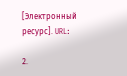[Электронный ресурс]. URL:

2.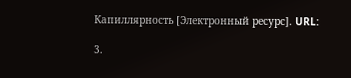Капиллярность [Электронный ресурс]. URL:

3.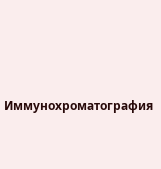Иммунохроматография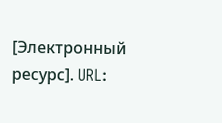[Электронный ресурс]. URL: